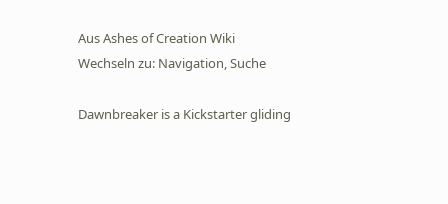Aus Ashes of Creation Wiki
Wechseln zu: Navigation, Suche

Dawnbreaker is a Kickstarter gliding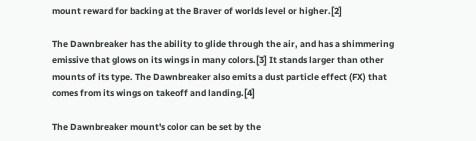mount reward for backing at the Braver of worlds level or higher.[2]

The Dawnbreaker has the ability to glide through the air, and has a shimmering emissive that glows on its wings in many colors.[3] It stands larger than other mounts of its type. The Dawnbreaker also emits a dust particle effect (FX) that comes from its wings on takeoff and landing.[4]

The Dawnbreaker mount's color can be set by the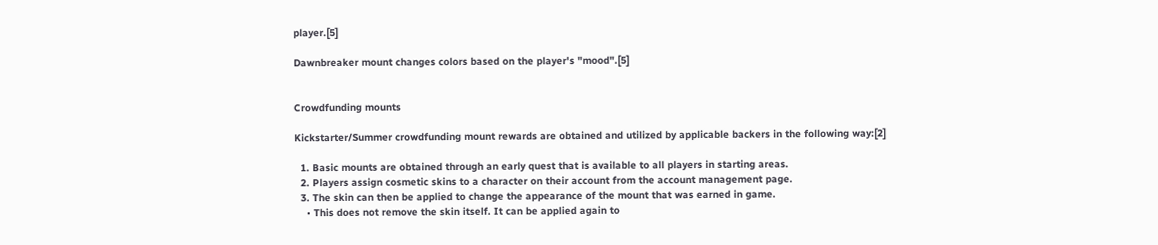player.[5]

Dawnbreaker mount changes colors based on the player's "mood".[5]


Crowdfunding mounts

Kickstarter/Summer crowdfunding mount rewards are obtained and utilized by applicable backers in the following way:[2]

  1. Basic mounts are obtained through an early quest that is available to all players in starting areas.
  2. Players assign cosmetic skins to a character on their account from the account management page.
  3. The skin can then be applied to change the appearance of the mount that was earned in game.
    • This does not remove the skin itself. It can be applied again to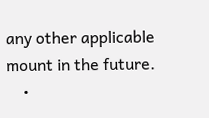any other applicable mount in the future.
    •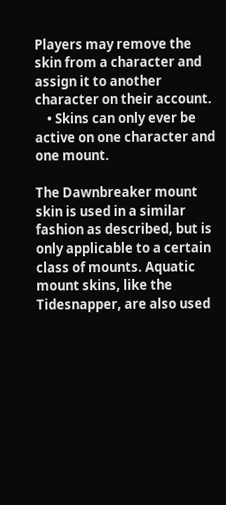Players may remove the skin from a character and assign it to another character on their account.
    • Skins can only ever be active on one character and one mount.

The Dawnbreaker mount skin is used in a similar fashion as described, but is only applicable to a certain class of mounts. Aquatic mount skins, like the Tidesnapper, are also used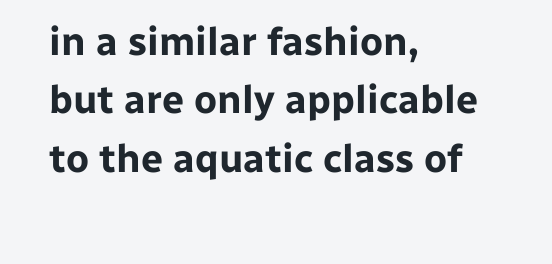in a similar fashion, but are only applicable to the aquatic class of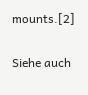mounts.[2]

Siehe auch